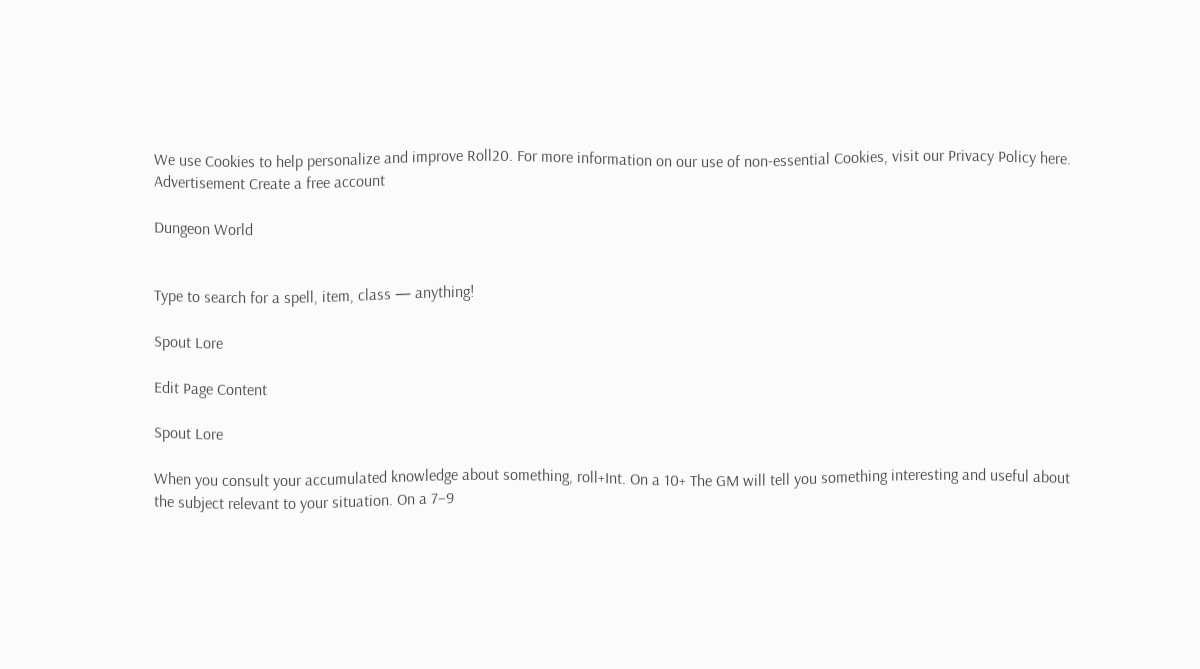We use Cookies to help personalize and improve Roll20. For more information on our use of non-essential Cookies, visit our Privacy Policy here.
Advertisement Create a free account

Dungeon World


Type to search for a spell, item, class — anything!

Spout Lore

Edit Page Content

Spout Lore

When you consult your accumulated knowledge about something, roll+Int. On a 10+ The GM will tell you something interesting and useful about the subject relevant to your situation. On a 7–9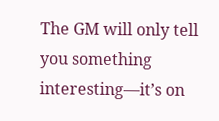The GM will only tell you something interesting—it’s on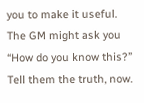you to make it useful. The GM might ask you “How do you know this?” Tell them the truth, now.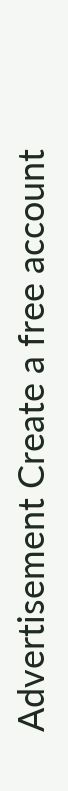Advertisement Create a free account